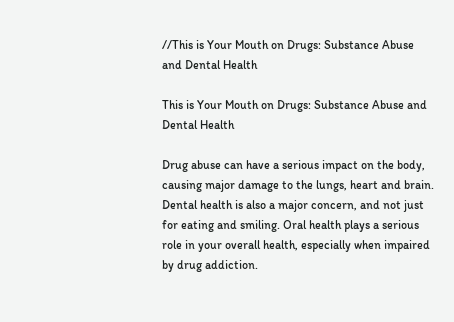//This is Your Mouth on Drugs: Substance Abuse and Dental Health

This is Your Mouth on Drugs: Substance Abuse and Dental Health

Drug abuse can have a serious impact on the body, causing major damage to the lungs, heart and brain. Dental health is also a major concern, and not just for eating and smiling. Oral health plays a serious role in your overall health, especially when impaired by drug addiction.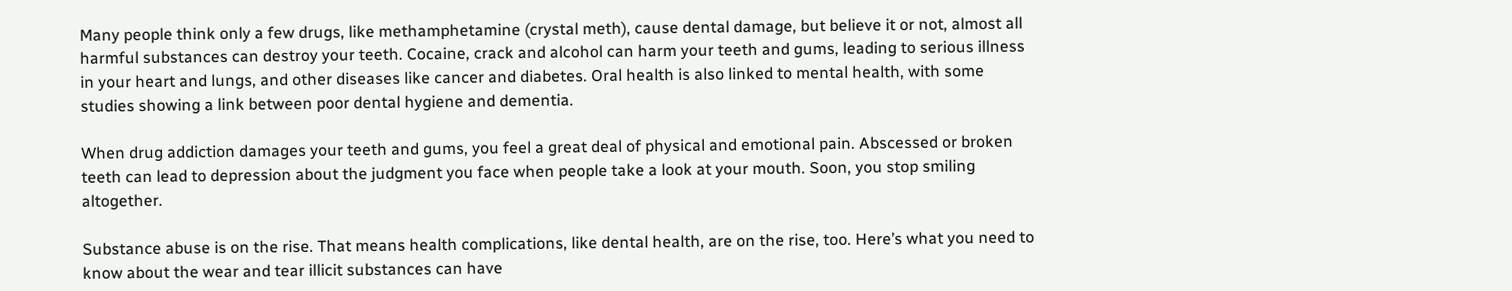Many people think only a few drugs, like methamphetamine (crystal meth), cause dental damage, but believe it or not, almost all harmful substances can destroy your teeth. Cocaine, crack and alcohol can harm your teeth and gums, leading to serious illness in your heart and lungs, and other diseases like cancer and diabetes. Oral health is also linked to mental health, with some studies showing a link between poor dental hygiene and dementia.

When drug addiction damages your teeth and gums, you feel a great deal of physical and emotional pain. Abscessed or broken teeth can lead to depression about the judgment you face when people take a look at your mouth. Soon, you stop smiling altogether.

Substance abuse is on the rise. That means health complications, like dental health, are on the rise, too. Here’s what you need to know about the wear and tear illicit substances can have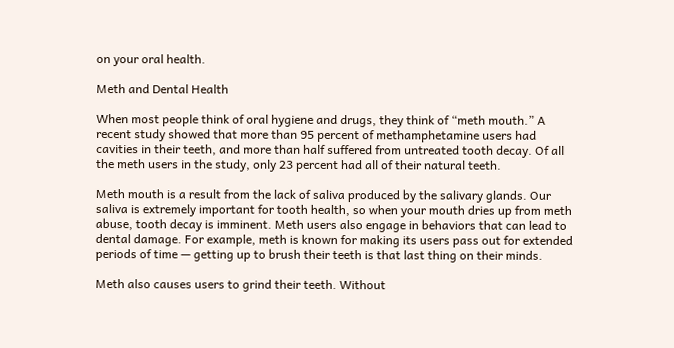on your oral health.

Meth and Dental Health

When most people think of oral hygiene and drugs, they think of “meth mouth.” A recent study showed that more than 95 percent of methamphetamine users had cavities in their teeth, and more than half suffered from untreated tooth decay. Of all the meth users in the study, only 23 percent had all of their natural teeth.

Meth mouth is a result from the lack of saliva produced by the salivary glands. Our saliva is extremely important for tooth health, so when your mouth dries up from meth abuse, tooth decay is imminent. Meth users also engage in behaviors that can lead to dental damage. For example, meth is known for making its users pass out for extended periods of time — getting up to brush their teeth is that last thing on their minds.

Meth also causes users to grind their teeth. Without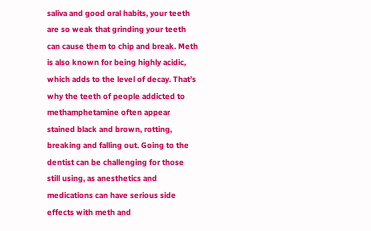saliva and good oral habits, your teeth are so weak that grinding your teeth can cause them to chip and break. Meth is also known for being highly acidic, which adds to the level of decay. That’s why the teeth of people addicted to methamphetamine often appear stained black and brown, rotting, breaking and falling out. Going to the dentist can be challenging for those still using, as anesthetics and medications can have serious side effects with meth and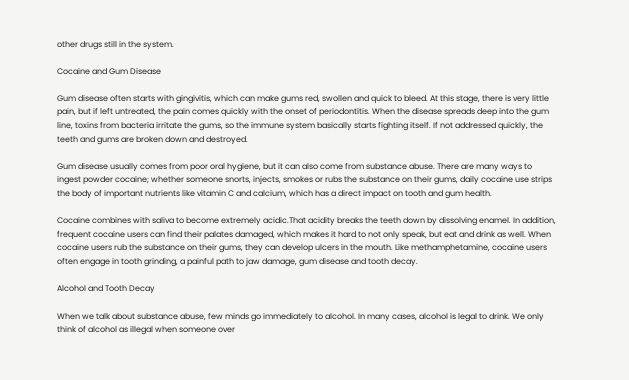other drugs still in the system.

Cocaine and Gum Disease

Gum disease often starts with gingivitis, which can make gums red, swollen and quick to bleed. At this stage, there is very little pain, but if left untreated, the pain comes quickly with the onset of periodontitis. When the disease spreads deep into the gum line, toxins from bacteria irritate the gums, so the immune system basically starts fighting itself. If not addressed quickly, the teeth and gums are broken down and destroyed.

Gum disease usually comes from poor oral hygiene, but it can also come from substance abuse. There are many ways to ingest powder cocaine; whether someone snorts, injects, smokes or rubs the substance on their gums, daily cocaine use strips the body of important nutrients like vitamin C and calcium, which has a direct impact on tooth and gum health.

Cocaine combines with saliva to become extremely acidic.That acidity breaks the teeth down by dissolving enamel. In addition, frequent cocaine users can find their palates damaged, which makes it hard to not only speak, but eat and drink as well. When cocaine users rub the substance on their gums, they can develop ulcers in the mouth. Like methamphetamine, cocaine users often engage in tooth grinding, a painful path to jaw damage, gum disease and tooth decay.

Alcohol and Tooth Decay

When we talk about substance abuse, few minds go immediately to alcohol. In many cases, alcohol is legal to drink. We only think of alcohol as illegal when someone over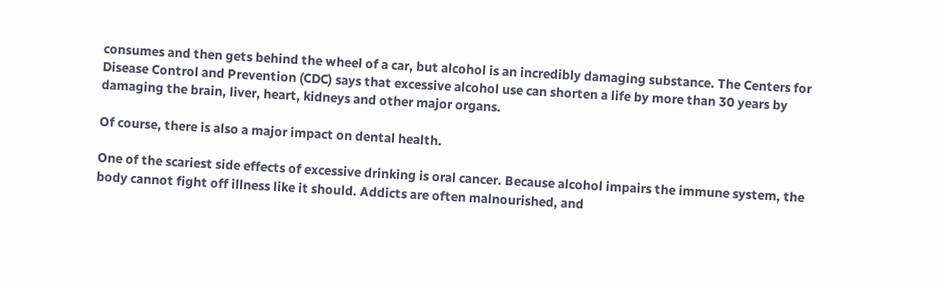consumes and then gets behind the wheel of a car, but alcohol is an incredibly damaging substance. The Centers for Disease Control and Prevention (CDC) says that excessive alcohol use can shorten a life by more than 30 years by damaging the brain, liver, heart, kidneys and other major organs.

Of course, there is also a major impact on dental health.

One of the scariest side effects of excessive drinking is oral cancer. Because alcohol impairs the immune system, the body cannot fight off illness like it should. Addicts are often malnourished, and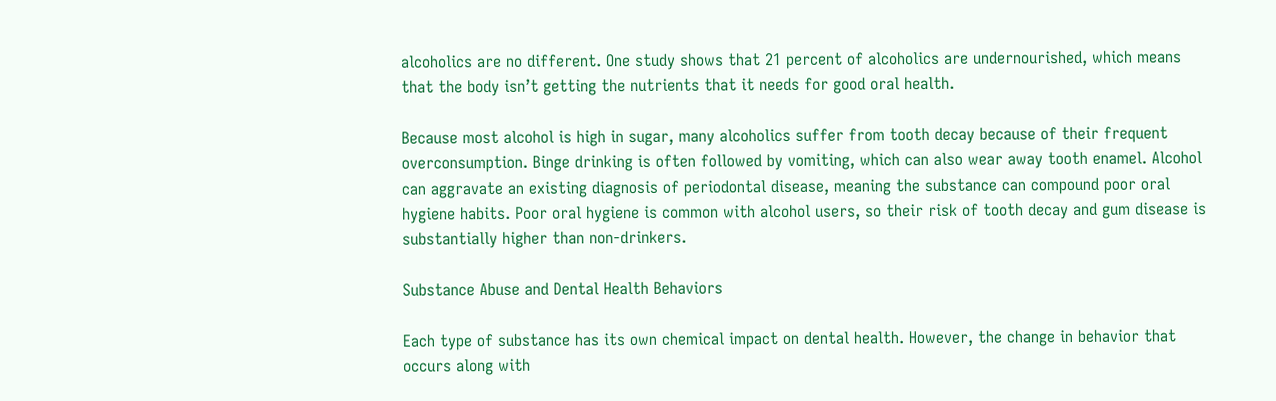alcoholics are no different. One study shows that 21 percent of alcoholics are undernourished, which means that the body isn’t getting the nutrients that it needs for good oral health.

Because most alcohol is high in sugar, many alcoholics suffer from tooth decay because of their frequent overconsumption. Binge drinking is often followed by vomiting, which can also wear away tooth enamel. Alcohol can aggravate an existing diagnosis of periodontal disease, meaning the substance can compound poor oral hygiene habits. Poor oral hygiene is common with alcohol users, so their risk of tooth decay and gum disease is substantially higher than non-drinkers.

Substance Abuse and Dental Health Behaviors

Each type of substance has its own chemical impact on dental health. However, the change in behavior that occurs along with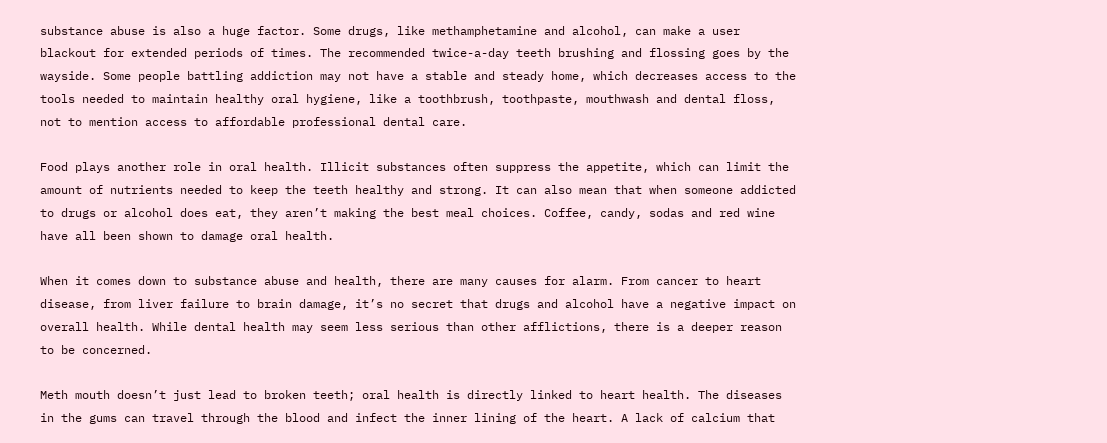substance abuse is also a huge factor. Some drugs, like methamphetamine and alcohol, can make a user blackout for extended periods of times. The recommended twice-a-day teeth brushing and flossing goes by the wayside. Some people battling addiction may not have a stable and steady home, which decreases access to the tools needed to maintain healthy oral hygiene, like a toothbrush, toothpaste, mouthwash and dental floss, not to mention access to affordable professional dental care.

Food plays another role in oral health. Illicit substances often suppress the appetite, which can limit the amount of nutrients needed to keep the teeth healthy and strong. It can also mean that when someone addicted to drugs or alcohol does eat, they aren’t making the best meal choices. Coffee, candy, sodas and red wine have all been shown to damage oral health.

When it comes down to substance abuse and health, there are many causes for alarm. From cancer to heart disease, from liver failure to brain damage, it’s no secret that drugs and alcohol have a negative impact on overall health. While dental health may seem less serious than other afflictions, there is a deeper reason to be concerned.

Meth mouth doesn’t just lead to broken teeth; oral health is directly linked to heart health. The diseases in the gums can travel through the blood and infect the inner lining of the heart. A lack of calcium that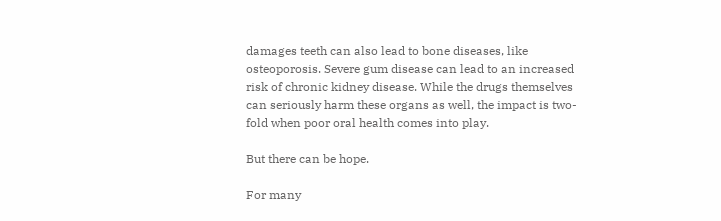damages teeth can also lead to bone diseases, like osteoporosis. Severe gum disease can lead to an increased risk of chronic kidney disease. While the drugs themselves can seriously harm these organs as well, the impact is two-fold when poor oral health comes into play.

But there can be hope.

For many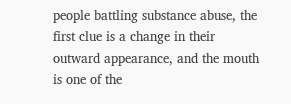people battling substance abuse, the first clue is a change in their outward appearance, and the mouth is one of the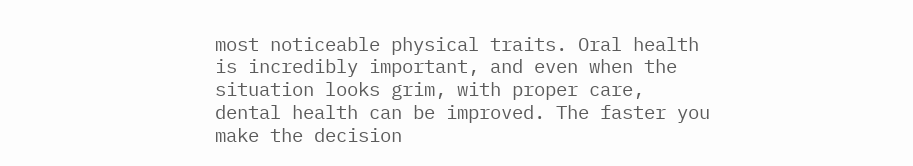most noticeable physical traits. Oral health is incredibly important, and even when the situation looks grim, with proper care, dental health can be improved. The faster you make the decision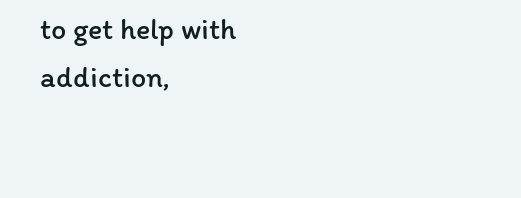to get help with addiction,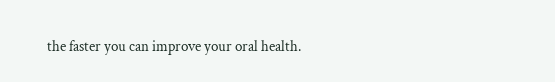the faster you can improve your oral health.